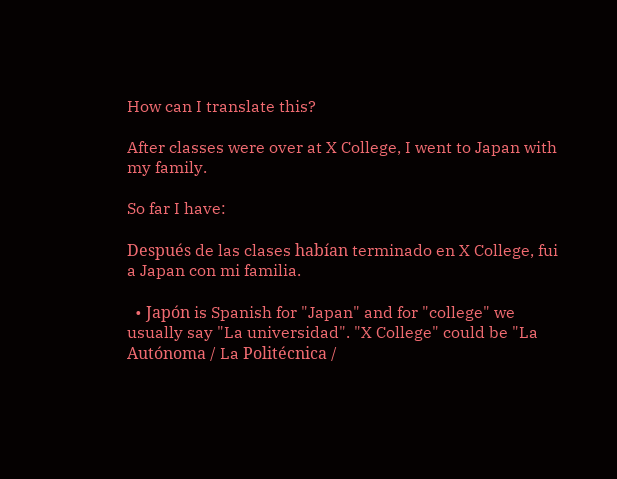How can I translate this?

After classes were over at X College, I went to Japan with my family.

So far I have:

Después de las clases habían terminado en X College, fui a Japan con mi familia.

  • Japón is Spanish for "Japan" and for "college" we usually say "La universidad". "X College" could be "La Autónoma / La Politécnica /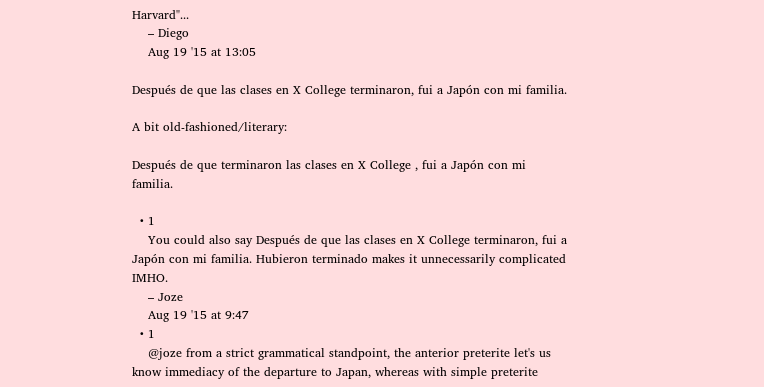Harvard"...
    – Diego
    Aug 19 '15 at 13:05

Después de que las clases en X College terminaron, fui a Japón con mi familia.

A bit old-fashioned/literary:

Después de que terminaron las clases en X College , fui a Japón con mi familia.

  • 1
    You could also say Después de que las clases en X College terminaron, fui a Japón con mi familia. Hubieron terminado makes it unnecessarily complicated IMHO.
    – Joze
    Aug 19 '15 at 9:47
  • 1
    @joze from a strict grammatical standpoint, the anterior preterite let's us know immediacy of the departure to Japan, whereas with simple preterite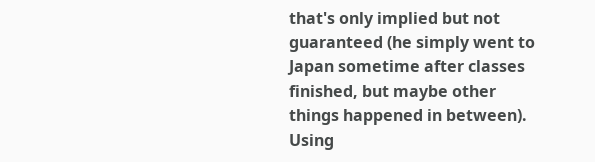that's only implied but not guaranteed (he simply went to Japan sometime after classes finished, but maybe other things happened in between). Using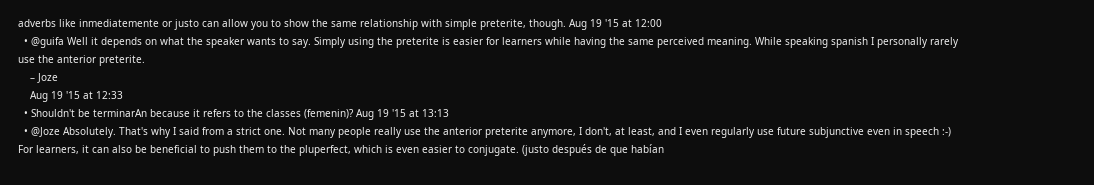adverbs like inmediatemente or justo can allow you to show the same relationship with simple preterite, though. Aug 19 '15 at 12:00
  • @guifa Well it depends on what the speaker wants to say. Simply using the preterite is easier for learners while having the same perceived meaning. While speaking spanish I personally rarely use the anterior preterite.
    – Joze
    Aug 19 '15 at 12:33
  • Shouldn't be terminarAn because it refers to the classes (femenin)? Aug 19 '15 at 13:13
  • @Joze Absolutely. That's why I said from a strict one. Not many people really use the anterior preterite anymore, I don't, at least, and I even regularly use future subjunctive even in speech :-) For learners, it can also be beneficial to push them to the pluperfect, which is even easier to conjugate. (justo después de que habían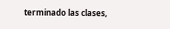terminado las clases,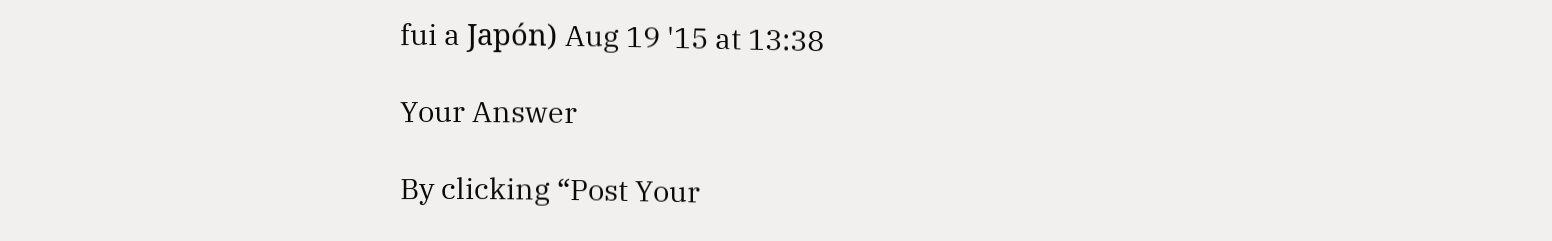fui a Japón) Aug 19 '15 at 13:38

Your Answer

By clicking “Post Your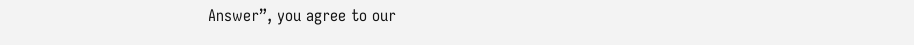Answer”, you agree to our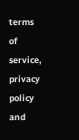terms of service, privacy policy and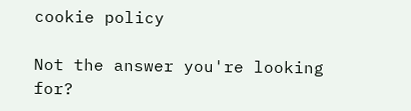cookie policy

Not the answer you're looking for?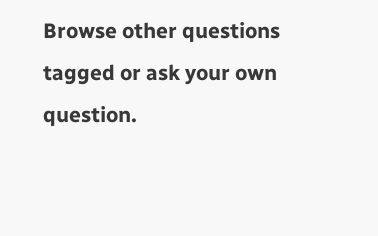Browse other questions tagged or ask your own question.